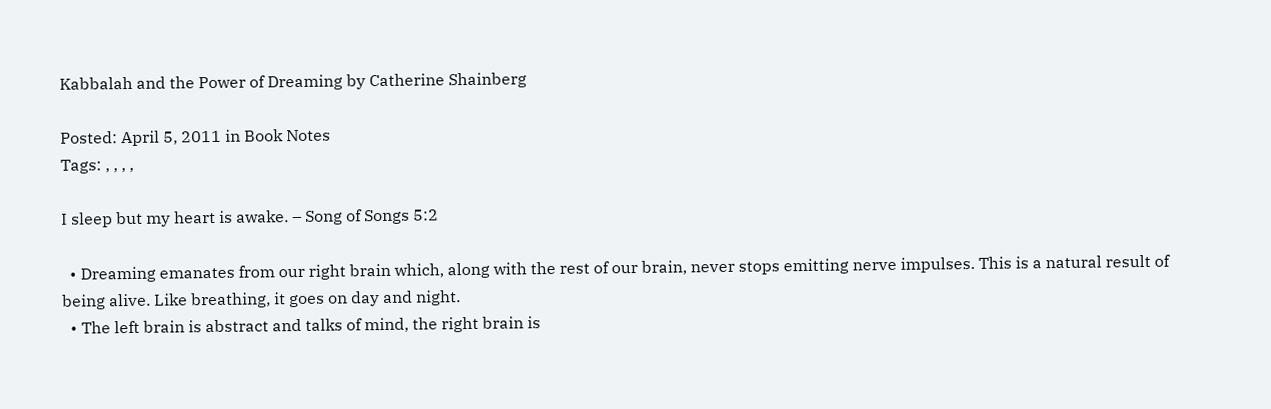Kabbalah and the Power of Dreaming by Catherine Shainberg

Posted: April 5, 2011 in Book Notes
Tags: , , , ,

I sleep but my heart is awake. – Song of Songs 5:2

  • Dreaming emanates from our right brain which, along with the rest of our brain, never stops emitting nerve impulses. This is a natural result of being alive. Like breathing, it goes on day and night.
  • The left brain is abstract and talks of mind, the right brain is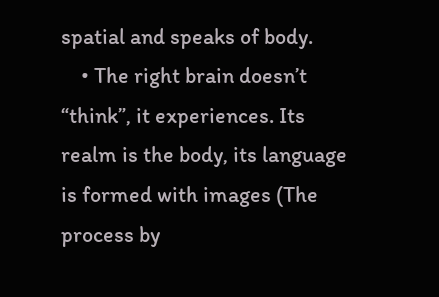spatial and speaks of body.
    • The right brain doesn’t “think”, it experiences. Its realm is the body, its language is formed with images (The process by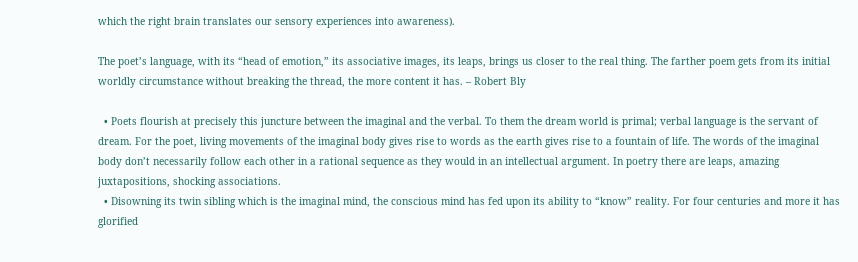which the right brain translates our sensory experiences into awareness).

The poet’s language, with its “head of emotion,” its associative images, its leaps, brings us closer to the real thing. The farther poem gets from its initial worldly circumstance without breaking the thread, the more content it has. – Robert Bly

  • Poets flourish at precisely this juncture between the imaginal and the verbal. To them the dream world is primal; verbal language is the servant of dream. For the poet, living movements of the imaginal body gives rise to words as the earth gives rise to a fountain of life. The words of the imaginal body don’t necessarily follow each other in a rational sequence as they would in an intellectual argument. In poetry there are leaps, amazing juxtapositions, shocking associations.
  • Disowning its twin sibling which is the imaginal mind, the conscious mind has fed upon its ability to “know” reality. For four centuries and more it has glorified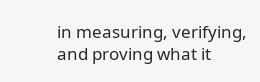in measuring, verifying, and proving what it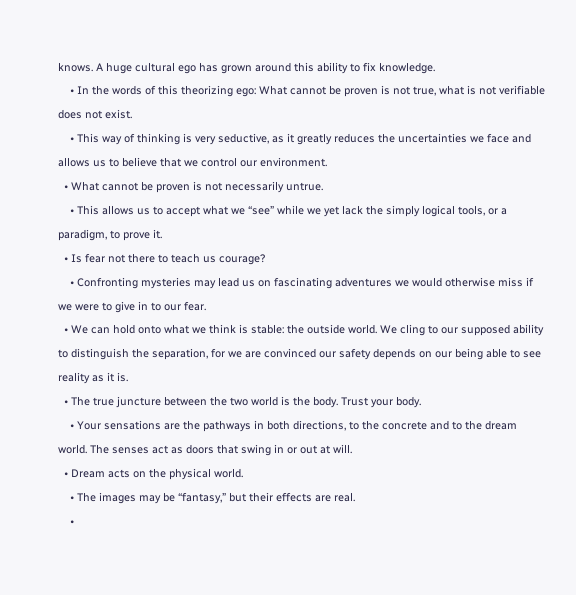knows. A huge cultural ego has grown around this ability to fix knowledge.
    • In the words of this theorizing ego: What cannot be proven is not true, what is not verifiable does not exist.
    • This way of thinking is very seductive, as it greatly reduces the uncertainties we face and allows us to believe that we control our environment.
  • What cannot be proven is not necessarily untrue.
    • This allows us to accept what we “see” while we yet lack the simply logical tools, or a paradigm, to prove it.
  • Is fear not there to teach us courage?
    • Confronting mysteries may lead us on fascinating adventures we would otherwise miss if we were to give in to our fear.
  • We can hold onto what we think is stable: the outside world. We cling to our supposed ability to distinguish the separation, for we are convinced our safety depends on our being able to see reality as it is.
  • The true juncture between the two world is the body. Trust your body.
    • Your sensations are the pathways in both directions, to the concrete and to the dream world. The senses act as doors that swing in or out at will.
  • Dream acts on the physical world.
    • The images may be “fantasy,” but their effects are real.
    •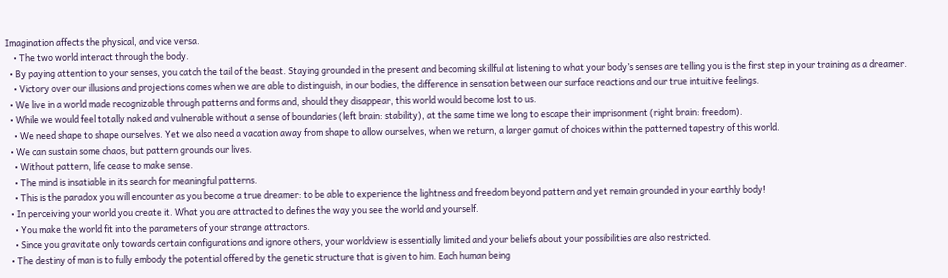Imagination affects the physical, and vice versa.
    • The two world interact through the body.
  • By paying attention to your senses, you catch the tail of the beast. Staying grounded in the present and becoming skillful at listening to what your body’s senses are telling you is the first step in your training as a dreamer.
    • Victory over our illusions and projections comes when we are able to distinguish, in our bodies, the difference in sensation between our surface reactions and our true intuitive feelings.
  • We live in a world made recognizable through patterns and forms and, should they disappear, this world would become lost to us.
  • While we would feel totally naked and vulnerable without a sense of boundaries (left brain: stability), at the same time we long to escape their imprisonment (right brain: freedom).
    • We need shape to shape ourselves. Yet we also need a vacation away from shape to allow ourselves, when we return, a larger gamut of choices within the patterned tapestry of this world.
  • We can sustain some chaos, but pattern grounds our lives.
    • Without pattern, life cease to make sense.
    • The mind is insatiable in its search for meaningful patterns.
    • This is the paradox you will encounter as you become a true dreamer: to be able to experience the lightness and freedom beyond pattern and yet remain grounded in your earthly body!
  • In perceiving your world you create it. What you are attracted to defines the way you see the world and yourself.
    • You make the world fit into the parameters of your strange attractors.
    • Since you gravitate only towards certain configurations and ignore others, your worldview is essentially limited and your beliefs about your possibilities are also restricted.
  • The destiny of man is to fully embody the potential offered by the genetic structure that is given to him. Each human being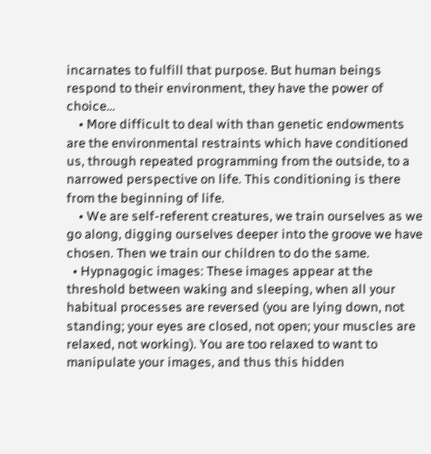incarnates to fulfill that purpose. But human beings respond to their environment, they have the power of choice…
    • More difficult to deal with than genetic endowments are the environmental restraints which have conditioned us, through repeated programming from the outside, to a narrowed perspective on life. This conditioning is there from the beginning of life.
    • We are self-referent creatures, we train ourselves as we go along, digging ourselves deeper into the groove we have chosen. Then we train our children to do the same.
  • Hypnagogic images: These images appear at the threshold between waking and sleeping, when all your habitual processes are reversed (you are lying down, not standing; your eyes are closed, not open; your muscles are relaxed, not working). You are too relaxed to want to manipulate your images, and thus this hidden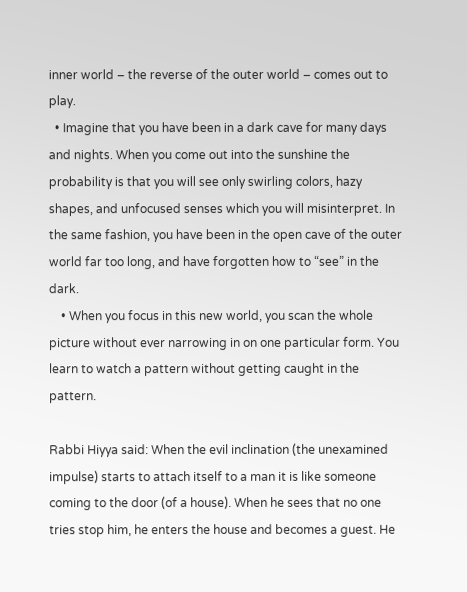inner world – the reverse of the outer world – comes out to play.
  • Imagine that you have been in a dark cave for many days and nights. When you come out into the sunshine the probability is that you will see only swirling colors, hazy shapes, and unfocused senses which you will misinterpret. In the same fashion, you have been in the open cave of the outer world far too long, and have forgotten how to “see” in the dark.
    • When you focus in this new world, you scan the whole picture without ever narrowing in on one particular form. You learn to watch a pattern without getting caught in the pattern.

Rabbi Hiyya said: When the evil inclination (the unexamined impulse) starts to attach itself to a man it is like someone coming to the door (of a house). When he sees that no one tries stop him, he enters the house and becomes a guest. He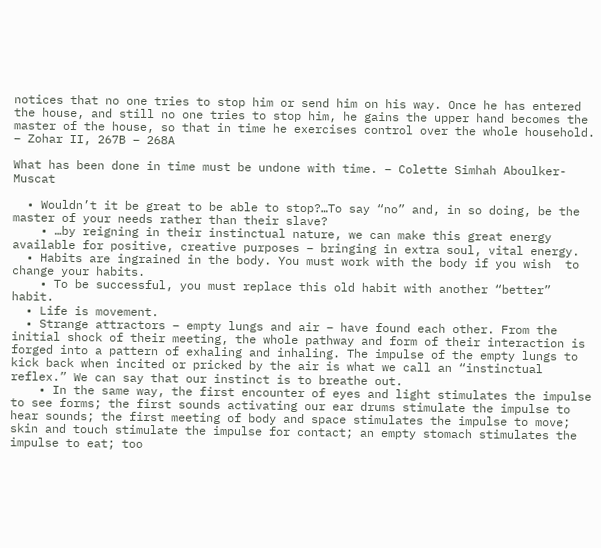notices that no one tries to stop him or send him on his way. Once he has entered the house, and still no one tries to stop him, he gains the upper hand becomes the master of the house, so that in time he exercises control over the whole household. – Zohar II, 267B – 268A

What has been done in time must be undone with time. – Colette Simhah Aboulker-Muscat

  • Wouldn’t it be great to be able to stop?…To say “no” and, in so doing, be the master of your needs rather than their slave?
    • …by reigning in their instinctual nature, we can make this great energy available for positive, creative purposes – bringing in extra soul, vital energy.
  • Habits are ingrained in the body. You must work with the body if you wish  to change your habits.
    • To be successful, you must replace this old habit with another “better” habit.
  • Life is movement.
  • Strange attractors – empty lungs and air – have found each other. From the initial shock of their meeting, the whole pathway and form of their interaction is forged into a pattern of exhaling and inhaling. The impulse of the empty lungs to kick back when incited or pricked by the air is what we call an “instinctual reflex.” We can say that our instinct is to breathe out.
    • In the same way, the first encounter of eyes and light stimulates the impulse to see forms; the first sounds activating our ear drums stimulate the impulse to hear sounds; the first meeting of body and space stimulates the impulse to move; skin and touch stimulate the impulse for contact; an empty stomach stimulates the impulse to eat; too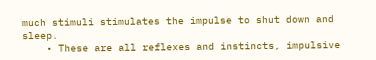much stimuli stimulates the impulse to shut down and sleep.
    • These are all reflexes and instincts, impulsive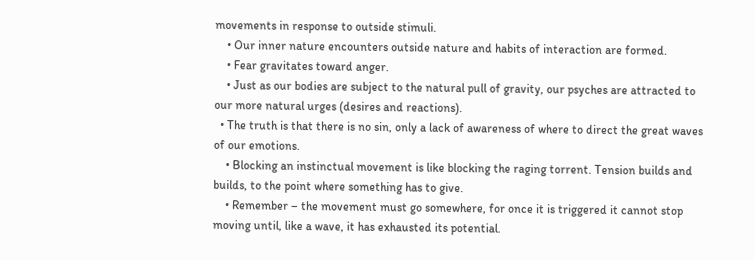movements in response to outside stimuli.
    • Our inner nature encounters outside nature and habits of interaction are formed.
    • Fear gravitates toward anger.
    • Just as our bodies are subject to the natural pull of gravity, our psyches are attracted to our more natural urges (desires and reactions).
  • The truth is that there is no sin, only a lack of awareness of where to direct the great waves of our emotions.
    • Blocking an instinctual movement is like blocking the raging torrent. Tension builds and builds, to the point where something has to give.
    • Remember – the movement must go somewhere, for once it is triggered it cannot stop moving until, like a wave, it has exhausted its potential.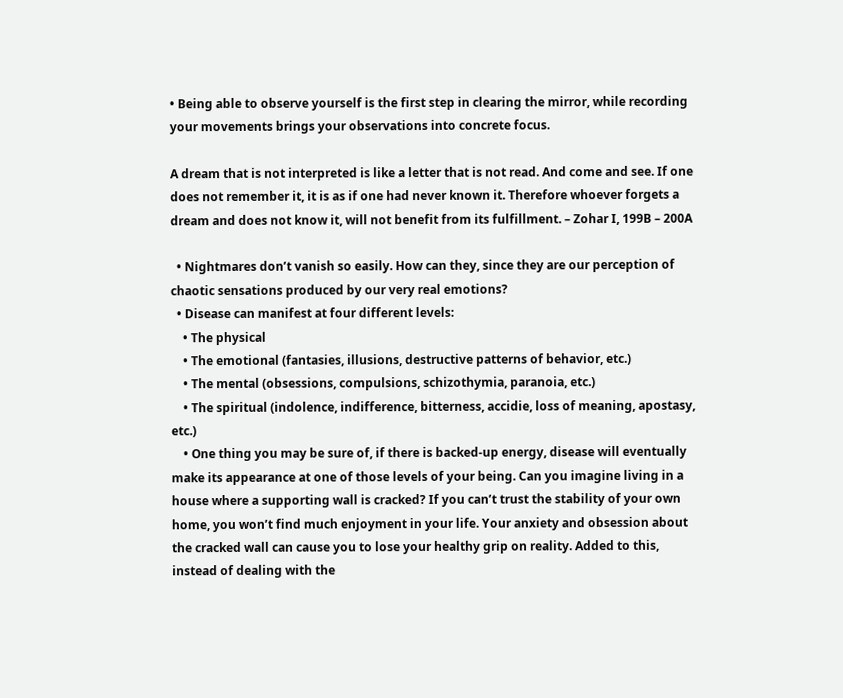• Being able to observe yourself is the first step in clearing the mirror, while recording your movements brings your observations into concrete focus.

A dream that is not interpreted is like a letter that is not read. And come and see. If one does not remember it, it is as if one had never known it. Therefore whoever forgets a dream and does not know it, will not benefit from its fulfillment. – Zohar I, 199B – 200A

  • Nightmares don’t vanish so easily. How can they, since they are our perception of chaotic sensations produced by our very real emotions?
  • Disease can manifest at four different levels:
    • The physical
    • The emotional (fantasies, illusions, destructive patterns of behavior, etc.)
    • The mental (obsessions, compulsions, schizothymia, paranoia, etc.)
    • The spiritual (indolence, indifference, bitterness, accidie, loss of meaning, apostasy, etc.)
    • One thing you may be sure of, if there is backed-up energy, disease will eventually make its appearance at one of those levels of your being. Can you imagine living in a house where a supporting wall is cracked? If you can’t trust the stability of your own home, you won’t find much enjoyment in your life. Your anxiety and obsession about the cracked wall can cause you to lose your healthy grip on reality. Added to this, instead of dealing with the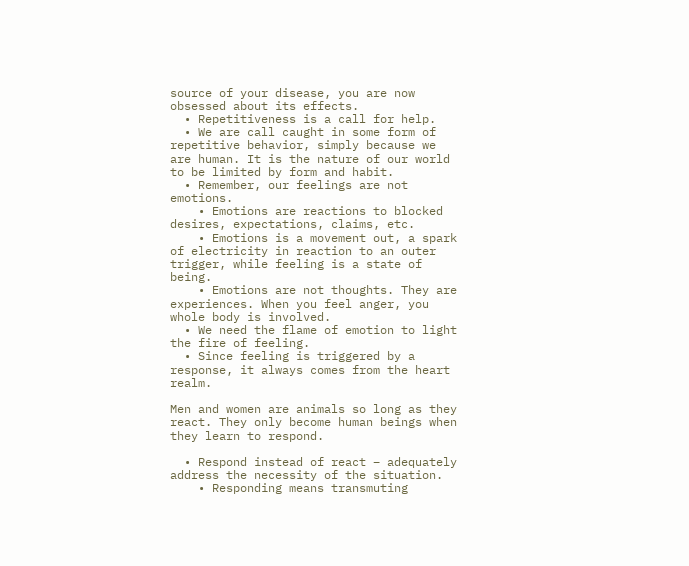source of your disease, you are now obsessed about its effects.
  • Repetitiveness is a call for help.
  • We are call caught in some form of repetitive behavior, simply because we are human. It is the nature of our world to be limited by form and habit.
  • Remember, our feelings are not emotions.
    • Emotions are reactions to blocked desires, expectations, claims, etc.
    • Emotions is a movement out, a spark of electricity in reaction to an outer trigger, while feeling is a state of being.
    • Emotions are not thoughts. They are experiences. When you feel anger, you whole body is involved.
  • We need the flame of emotion to light the fire of feeling.
  • Since feeling is triggered by a response, it always comes from the heart realm.

Men and women are animals so long as they react. They only become human beings when they learn to respond.

  • Respond instead of react – adequately address the necessity of the situation.
    • Responding means transmuting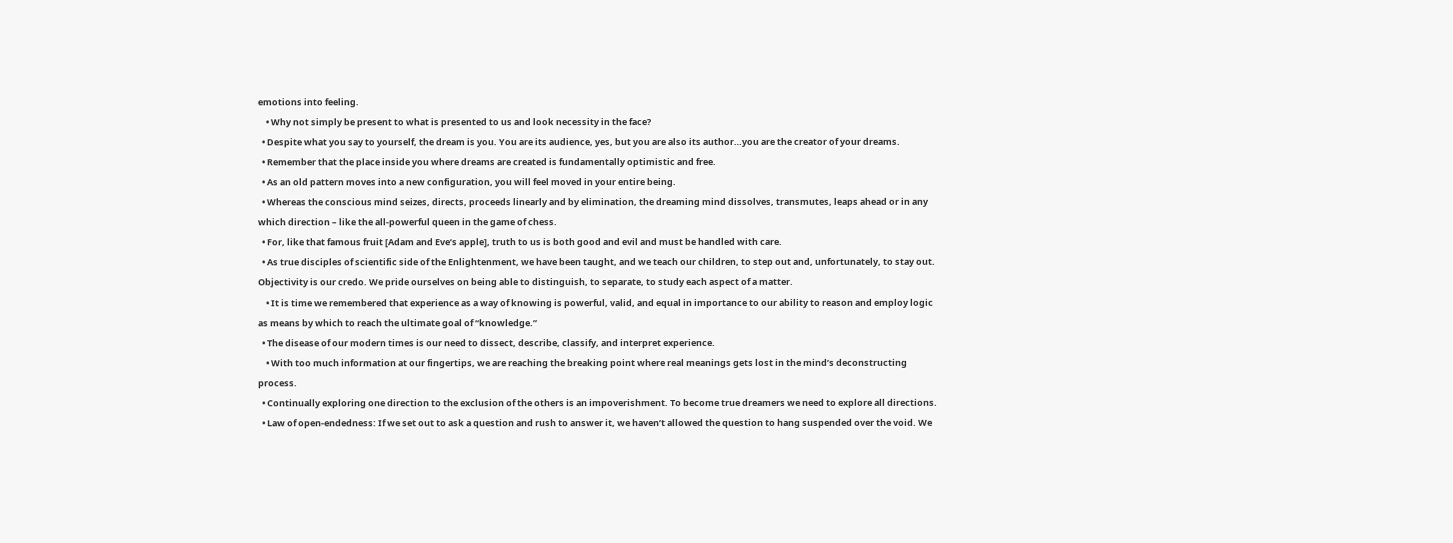emotions into feeling.
    • Why not simply be present to what is presented to us and look necessity in the face?
  • Despite what you say to yourself, the dream is you. You are its audience, yes, but you are also its author…you are the creator of your dreams.
  • Remember that the place inside you where dreams are created is fundamentally optimistic and free.
  • As an old pattern moves into a new configuration, you will feel moved in your entire being.
  • Whereas the conscious mind seizes, directs, proceeds linearly and by elimination, the dreaming mind dissolves, transmutes, leaps ahead or in any which direction – like the all-powerful queen in the game of chess.
  • For, like that famous fruit [Adam and Eve’s apple], truth to us is both good and evil and must be handled with care.
  • As true disciples of scientific side of the Enlightenment, we have been taught, and we teach our children, to step out and, unfortunately, to stay out. Objectivity is our credo. We pride ourselves on being able to distinguish, to separate, to study each aspect of a matter.
    • It is time we remembered that experience as a way of knowing is powerful, valid, and equal in importance to our ability to reason and employ logic as means by which to reach the ultimate goal of “knowledge.”
  • The disease of our modern times is our need to dissect, describe, classify, and interpret experience.
    • With too much information at our fingertips, we are reaching the breaking point where real meanings gets lost in the mind’s deconstructing process.
  • Continually exploring one direction to the exclusion of the others is an impoverishment. To become true dreamers we need to explore all directions.
  • Law of open-endedness: If we set out to ask a question and rush to answer it, we haven’t allowed the question to hang suspended over the void. We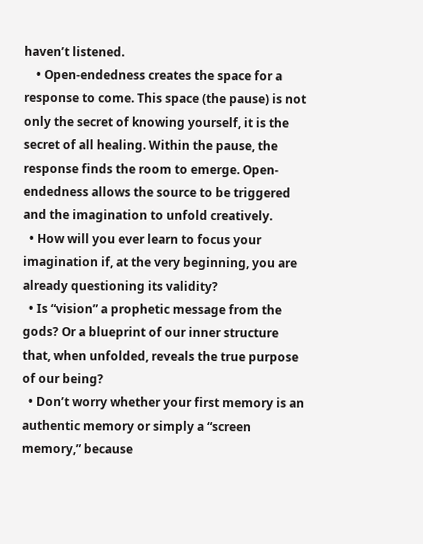haven’t listened.
    • Open-endedness creates the space for a response to come. This space (the pause) is not only the secret of knowing yourself, it is the secret of all healing. Within the pause, the response finds the room to emerge. Open-endedness allows the source to be triggered and the imagination to unfold creatively.
  • How will you ever learn to focus your imagination if, at the very beginning, you are already questioning its validity?
  • Is “vision” a prophetic message from the gods? Or a blueprint of our inner structure that, when unfolded, reveals the true purpose of our being?
  • Don’t worry whether your first memory is an authentic memory or simply a “screen memory,” because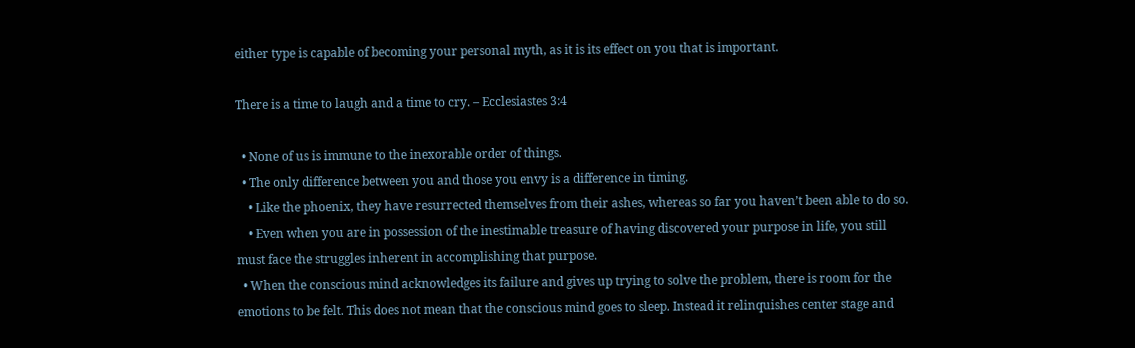either type is capable of becoming your personal myth, as it is its effect on you that is important.

There is a time to laugh and a time to cry. – Ecclesiastes 3:4

  • None of us is immune to the inexorable order of things.
  • The only difference between you and those you envy is a difference in timing.
    • Like the phoenix, they have resurrected themselves from their ashes, whereas so far you haven’t been able to do so.
    • Even when you are in possession of the inestimable treasure of having discovered your purpose in life, you still must face the struggles inherent in accomplishing that purpose.
  • When the conscious mind acknowledges its failure and gives up trying to solve the problem, there is room for the emotions to be felt. This does not mean that the conscious mind goes to sleep. Instead it relinquishes center stage and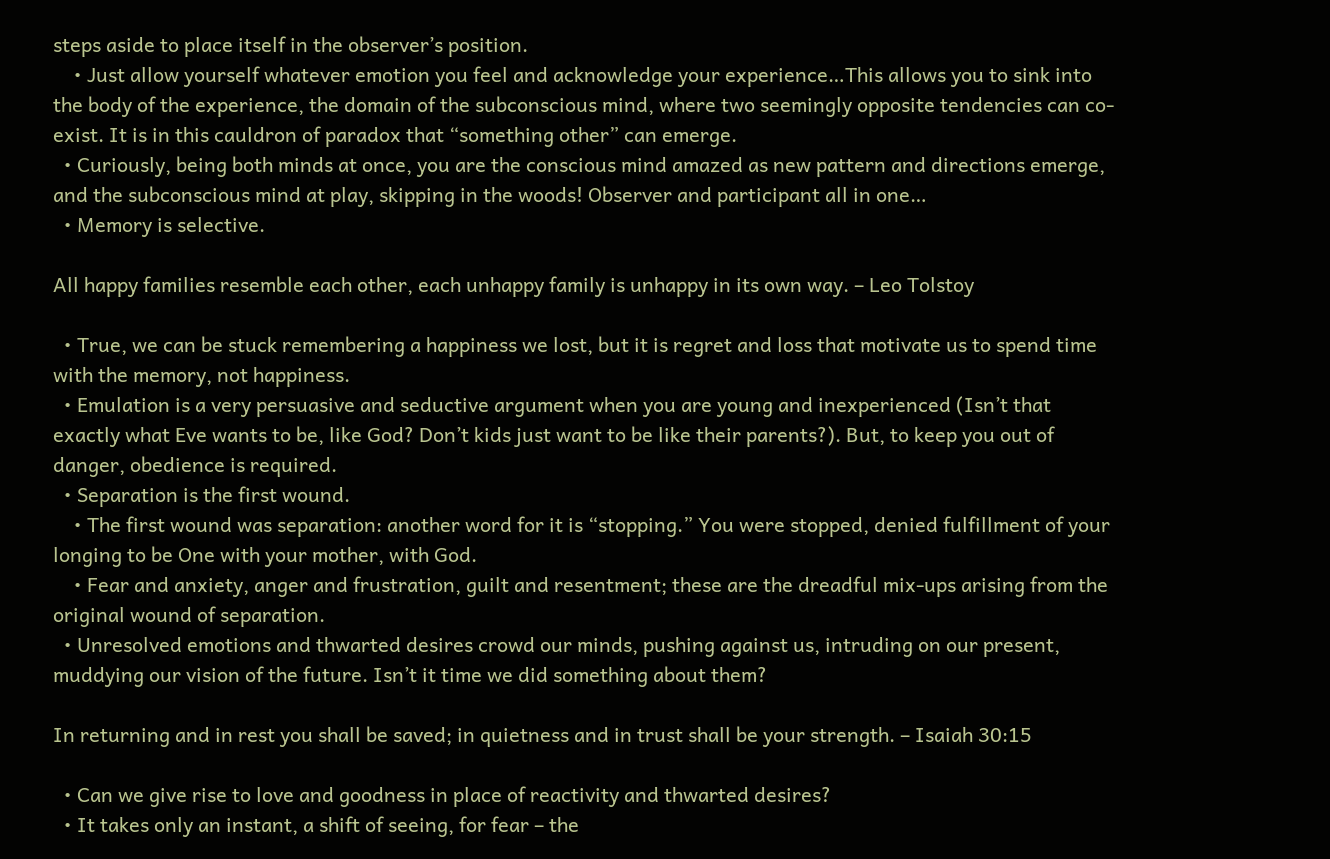steps aside to place itself in the observer’s position.
    • Just allow yourself whatever emotion you feel and acknowledge your experience…This allows you to sink into the body of the experience, the domain of the subconscious mind, where two seemingly opposite tendencies can co-exist. It is in this cauldron of paradox that “something other” can emerge.
  • Curiously, being both minds at once, you are the conscious mind amazed as new pattern and directions emerge, and the subconscious mind at play, skipping in the woods! Observer and participant all in one…
  • Memory is selective.

All happy families resemble each other, each unhappy family is unhappy in its own way. – Leo Tolstoy

  • True, we can be stuck remembering a happiness we lost, but it is regret and loss that motivate us to spend time with the memory, not happiness.
  • Emulation is a very persuasive and seductive argument when you are young and inexperienced (Isn’t that exactly what Eve wants to be, like God? Don’t kids just want to be like their parents?). But, to keep you out of danger, obedience is required.
  • Separation is the first wound.
    • The first wound was separation: another word for it is “stopping.” You were stopped, denied fulfillment of your longing to be One with your mother, with God.
    • Fear and anxiety, anger and frustration, guilt and resentment; these are the dreadful mix-ups arising from the original wound of separation.
  • Unresolved emotions and thwarted desires crowd our minds, pushing against us, intruding on our present, muddying our vision of the future. Isn’t it time we did something about them?

In returning and in rest you shall be saved; in quietness and in trust shall be your strength. – Isaiah 30:15

  • Can we give rise to love and goodness in place of reactivity and thwarted desires?
  • It takes only an instant, a shift of seeing, for fear – the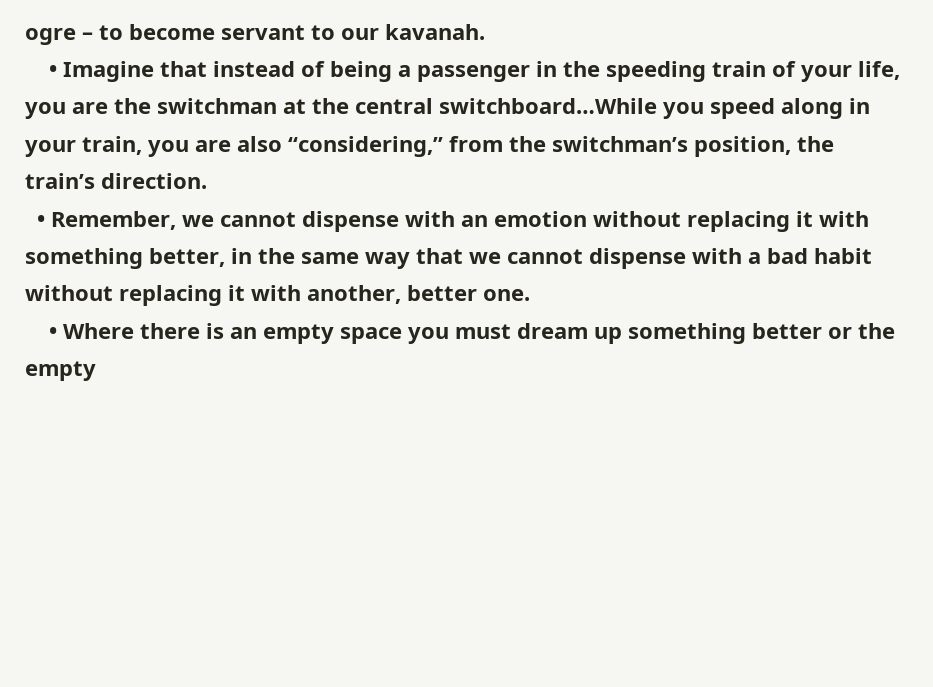ogre – to become servant to our kavanah.
    • Imagine that instead of being a passenger in the speeding train of your life, you are the switchman at the central switchboard…While you speed along in your train, you are also “considering,” from the switchman’s position, the train’s direction.
  • Remember, we cannot dispense with an emotion without replacing it with something better, in the same way that we cannot dispense with a bad habit without replacing it with another, better one.
    • Where there is an empty space you must dream up something better or the empty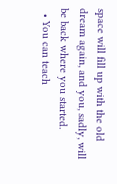space will fill up with the old dream again, and you, sadly, will be back where you started.
  • You can teach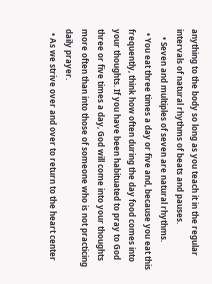anything to the body so long as you teach it in the regular intervals of natural rhythms of beats and pauses.
    • Seven and multiples of seven are natural rhythms.
  • You eat three times a day or five and, because you eat this frequently, think how often during the day food comes into your thoughts. If you have been habituated to pray to God three or five times a day, God will come into your thoughts more often than into those of someone who is not practicing daily prayer.
  • As we strive over and over to return to the heart center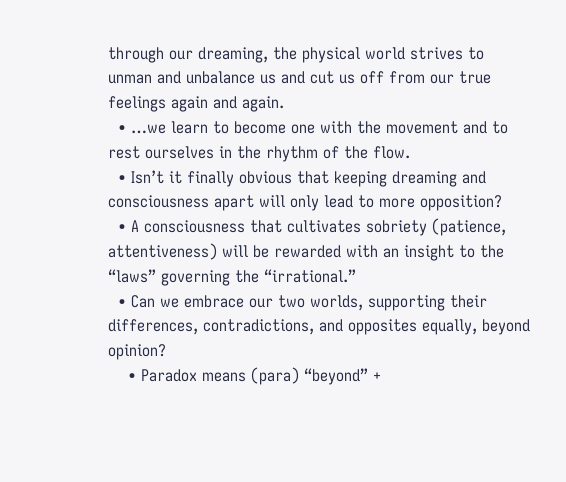through our dreaming, the physical world strives to unman and unbalance us and cut us off from our true feelings again and again.
  • …we learn to become one with the movement and to rest ourselves in the rhythm of the flow.
  • Isn’t it finally obvious that keeping dreaming and consciousness apart will only lead to more opposition?
  • A consciousness that cultivates sobriety (patience, attentiveness) will be rewarded with an insight to the “laws” governing the “irrational.”
  • Can we embrace our two worlds, supporting their differences, contradictions, and opposites equally, beyond opinion?
    • Paradox means (para) “beyond” +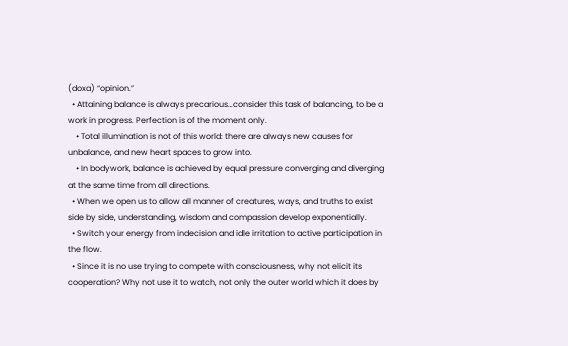(doxa) “opinion.”
  • Attaining balance is always precarious…consider this task of balancing, to be a work in progress. Perfection is of the moment only.
    • Total illumination is not of this world: there are always new causes for unbalance, and new heart spaces to grow into.
    • In bodywork, balance is achieved by equal pressure converging and diverging at the same time from all directions.
  • When we open us to allow all manner of creatures, ways, and truths to exist side by side, understanding, wisdom and compassion develop exponentially.
  • Switch your energy from indecision and idle irritation to active participation in the flow.
  • Since it is no use trying to compete with consciousness, why not elicit its cooperation? Why not use it to watch, not only the outer world which it does by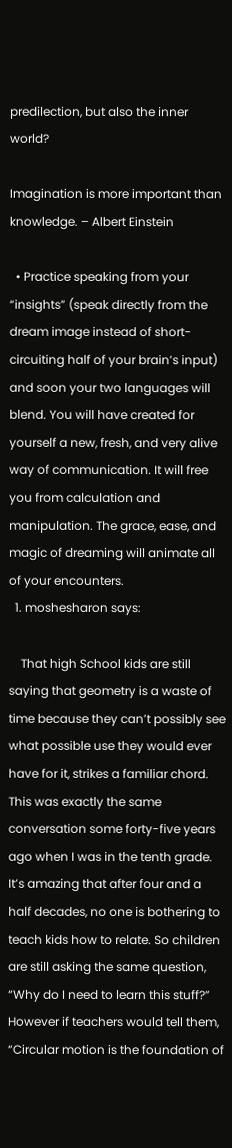predilection, but also the inner world?

Imagination is more important than knowledge. – Albert Einstein

  • Practice speaking from your “insights” (speak directly from the dream image instead of short-circuiting half of your brain’s input) and soon your two languages will blend. You will have created for yourself a new, fresh, and very alive way of communication. It will free you from calculation and manipulation. The grace, ease, and magic of dreaming will animate all of your encounters.
  1. moshesharon says:

    That high School kids are still saying that geometry is a waste of time because they can’t possibly see what possible use they would ever have for it, strikes a familiar chord. This was exactly the same conversation some forty-five years ago when I was in the tenth grade. It’s amazing that after four and a half decades, no one is bothering to teach kids how to relate. So children are still asking the same question, “Why do I need to learn this stuff?” However if teachers would tell them, “Circular motion is the foundation of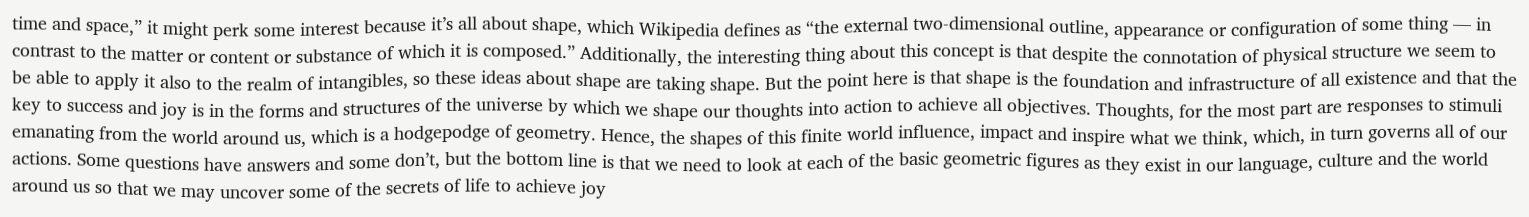time and space,” it might perk some interest because it’s all about shape, which Wikipedia defines as “the external two-dimensional outline, appearance or configuration of some thing — in contrast to the matter or content or substance of which it is composed.” Additionally, the interesting thing about this concept is that despite the connotation of physical structure we seem to be able to apply it also to the realm of intangibles, so these ideas about shape are taking shape. But the point here is that shape is the foundation and infrastructure of all existence and that the key to success and joy is in the forms and structures of the universe by which we shape our thoughts into action to achieve all objectives. Thoughts, for the most part are responses to stimuli emanating from the world around us, which is a hodgepodge of geometry. Hence, the shapes of this finite world influence, impact and inspire what we think, which, in turn governs all of our actions. Some questions have answers and some don’t, but the bottom line is that we need to look at each of the basic geometric figures as they exist in our language, culture and the world around us so that we may uncover some of the secrets of life to achieve joy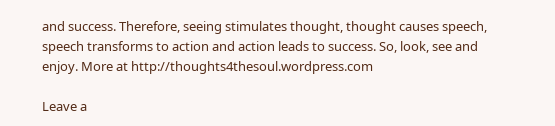and success. Therefore, seeing stimulates thought, thought causes speech, speech transforms to action and action leads to success. So, look, see and enjoy. More at http://thoughts4thesoul.wordpress.com

Leave a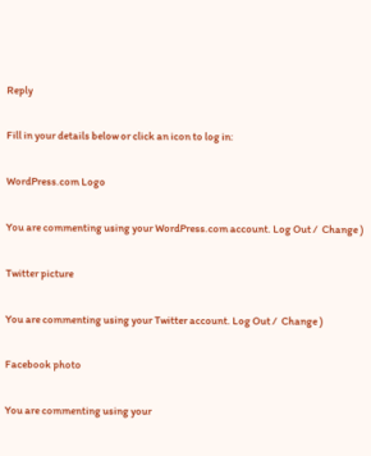Reply

Fill in your details below or click an icon to log in:

WordPress.com Logo

You are commenting using your WordPress.com account. Log Out /  Change )

Twitter picture

You are commenting using your Twitter account. Log Out /  Change )

Facebook photo

You are commenting using your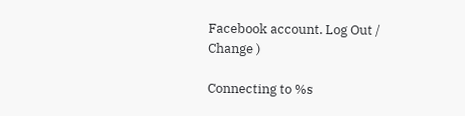Facebook account. Log Out /  Change )

Connecting to %s